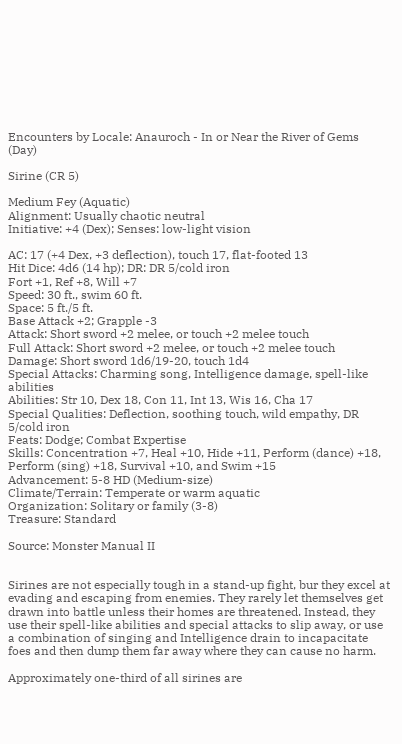Encounters by Locale: Anauroch - In or Near the River of Gems (Day)

Sirine (CR 5)

Medium Fey (Aquatic)
Alignment: Usually chaotic neutral
Initiative: +4 (Dex); Senses: low-light vision

AC: 17 (+4 Dex, +3 deflection), touch 17, flat-footed 13
Hit Dice: 4d6 (14 hp); DR: DR 5/cold iron
Fort +1, Ref +8, Will +7
Speed: 30 ft., swim 60 ft.
Space: 5 ft./5 ft.
Base Attack +2; Grapple -3
Attack: Short sword +2 melee, or touch +2 melee touch
Full Attack: Short sword +2 melee, or touch +2 melee touch
Damage: Short sword 1d6/19-20, touch 1d4
Special Attacks: Charming song, Intelligence damage, spell-like abilities
Abilities: Str 10, Dex 18, Con 11, Int 13, Wis 16, Cha 17
Special Qualities: Deflection, soothing touch, wild empathy, DR 5/cold iron
Feats: Dodge; Combat Expertise
Skills: Concentration +7, Heal +10, Hide +11, Perform (dance) +18, Perform (sing) +18, Survival +10, and Swim +15
Advancement: 5-8 HD (Medium-size)
Climate/Terrain: Temperate or warm aquatic
Organization: Solitary or family (3-8)
Treasure: Standard

Source: Monster Manual II


Sirines are not especially tough in a stand-up fight, bur they excel at evading and escaping from enemies. They rarely let themselves get drawn into battle unless their homes are threatened. Instead, they use their spell-like abilities and special attacks to slip away, or use a combination of singing and Intelligence drain to incapacitate foes and then dump them far away where they can cause no harm.

Approximately one-third of all sirines are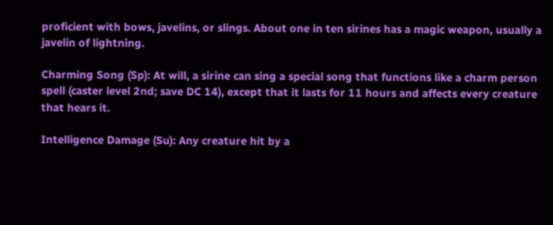proficient with bows, javelins, or slings. About one in ten sirines has a magic weapon, usually a javelin of lightning.

Charming Song (Sp): At will, a sirine can sing a special song that functions like a charm person spell (caster level 2nd; save DC 14), except that it lasts for 11 hours and affects every creature that hears it.

Intelligence Damage (Su): Any creature hit by a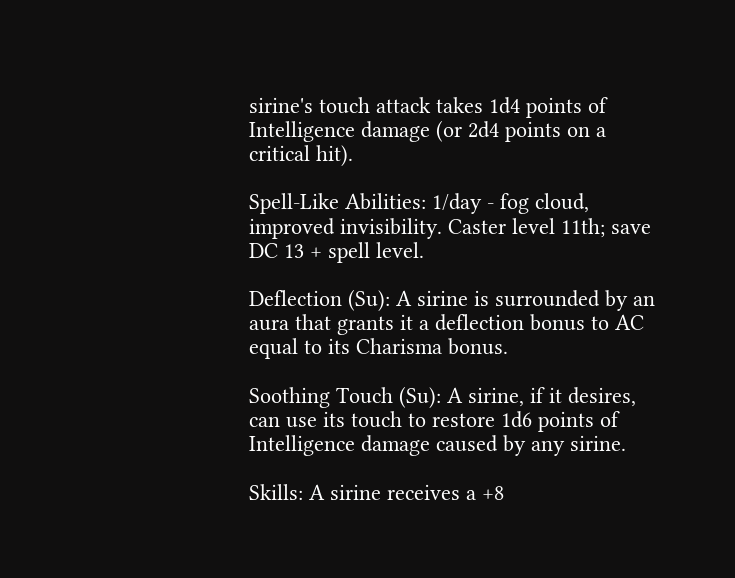sirine's touch attack takes 1d4 points of Intelligence damage (or 2d4 points on a critical hit).

Spell-Like Abilities: 1/day - fog cloud, improved invisibility. Caster level 11th; save DC 13 + spell level.

Deflection (Su): A sirine is surrounded by an aura that grants it a deflection bonus to AC equal to its Charisma bonus.

Soothing Touch (Su): A sirine, if it desires, can use its touch to restore 1d6 points of Intelligence damage caused by any sirine.

Skills: A sirine receives a +8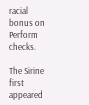racial bonus on Perform checks.

The Sirine first appeared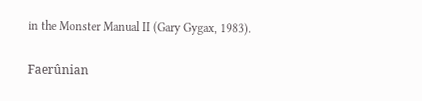in the Monster Manual II (Gary Gygax, 1983).

Faerûnian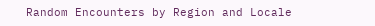Random Encounters by Region and Locale